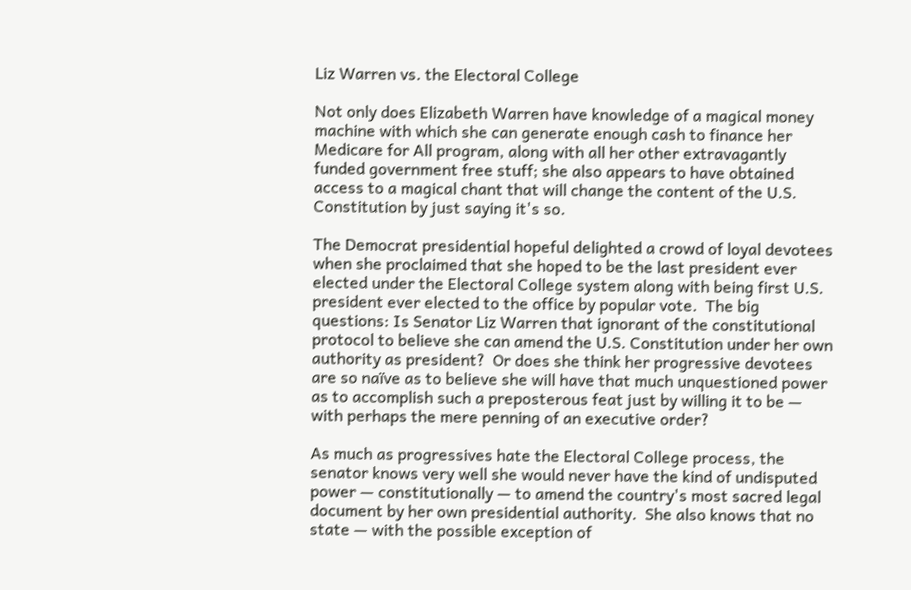Liz Warren vs. the Electoral College

Not only does Elizabeth Warren have knowledge of a magical money machine with which she can generate enough cash to finance her Medicare for All program, along with all her other extravagantly funded government free stuff; she also appears to have obtained access to a magical chant that will change the content of the U.S. Constitution by just saying it's so.

The Democrat presidential hopeful delighted a crowd of loyal devotees when she proclaimed that she hoped to be the last president ever elected under the Electoral College system along with being first U.S. president ever elected to the office by popular vote.  The big questions: Is Senator Liz Warren that ignorant of the constitutional protocol to believe she can amend the U.S. Constitution under her own authority as president?  Or does she think her progressive devotees are so naïve as to believe she will have that much unquestioned power as to accomplish such a preposterous feat just by willing it to be — with perhaps the mere penning of an executive order?

As much as progressives hate the Electoral College process, the senator knows very well she would never have the kind of undisputed power — constitutionally — to amend the country's most sacred legal document by her own presidential authority.  She also knows that no state — with the possible exception of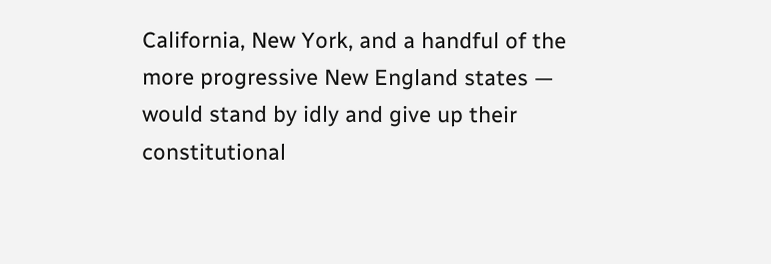California, New York, and a handful of the more progressive New England states — would stand by idly and give up their constitutional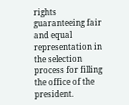rights guaranteeing fair and equal representation in the selection process for filling the office of the president.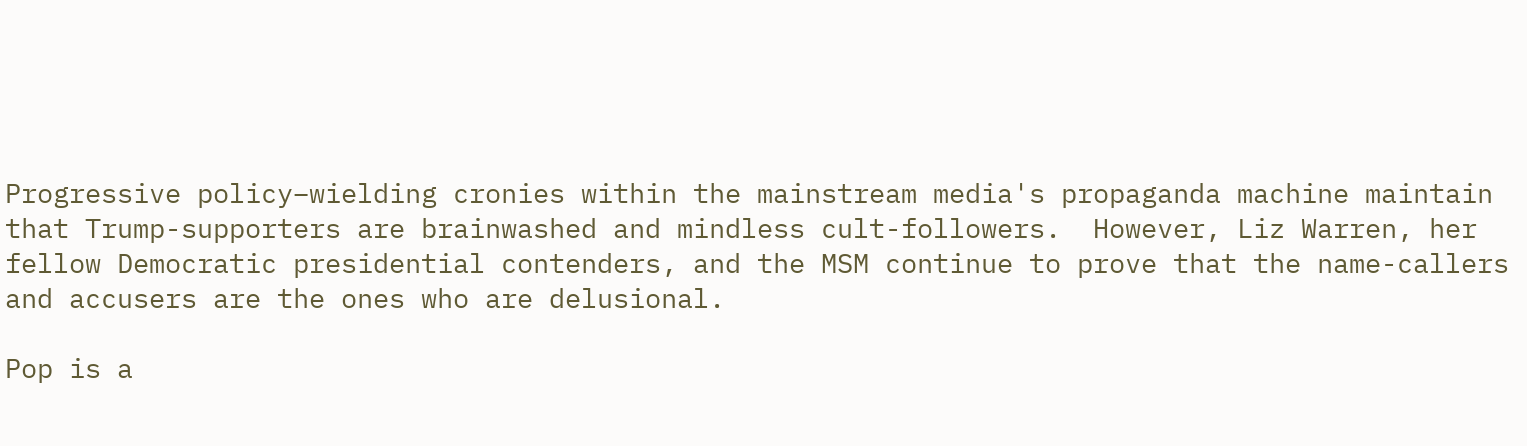Progressive policy–wielding cronies within the mainstream media's propaganda machine maintain that Trump-supporters are brainwashed and mindless cult-followers.  However, Liz Warren, her fellow Democratic presidential contenders, and the MSM continue to prove that the name-callers and accusers are the ones who are delusional.

Pop is a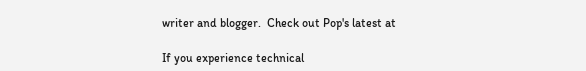writer and blogger.  Check out Pop's latest at

If you experience technical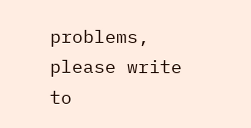problems, please write to